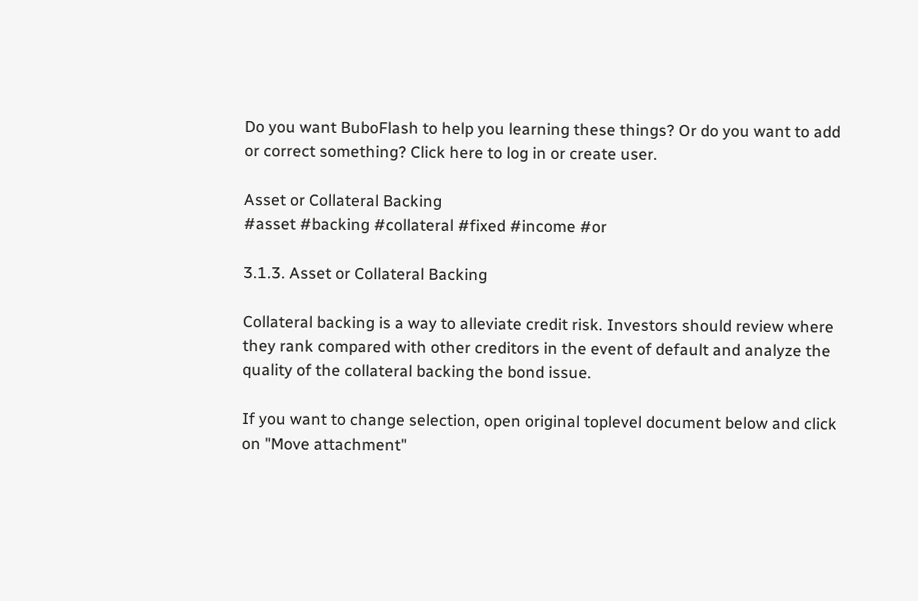Do you want BuboFlash to help you learning these things? Or do you want to add or correct something? Click here to log in or create user.

Asset or Collateral Backing
#asset #backing #collateral #fixed #income #or

3.1.3. Asset or Collateral Backing

Collateral backing is a way to alleviate credit risk. Investors should review where they rank compared with other creditors in the event of default and analyze the quality of the collateral backing the bond issue.

If you want to change selection, open original toplevel document below and click on "Move attachment"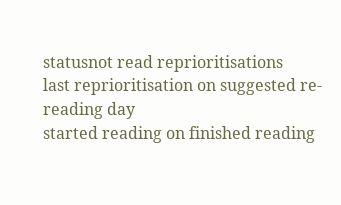statusnot read reprioritisations
last reprioritisation on suggested re-reading day
started reading on finished reading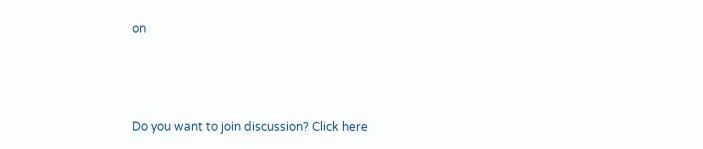on



Do you want to join discussion? Click here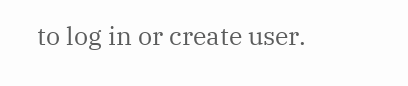to log in or create user.